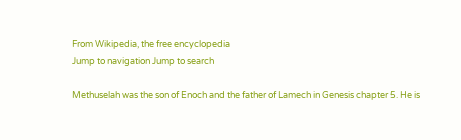From Wikipedia, the free encyclopedia
Jump to navigation Jump to search

Methuselah was the son of Enoch and the father of Lamech in Genesis chapter 5. He is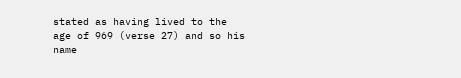stated as having lived to the age of 969 (verse 27) and so his name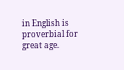in English is proverbial for great age.